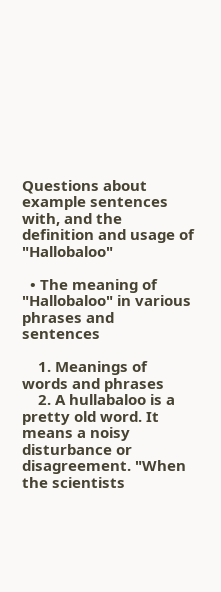Questions about example sentences with, and the definition and usage of "Hallobaloo"

  • The meaning of "Hallobaloo" in various phrases and sentences

    1. Meanings of words and phrases
    2. A hullabaloo is a pretty old word. It means a noisy disturbance or disagreement. "When the scientists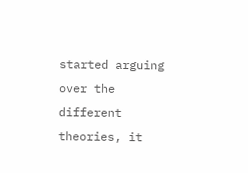started arguing over the different theories, it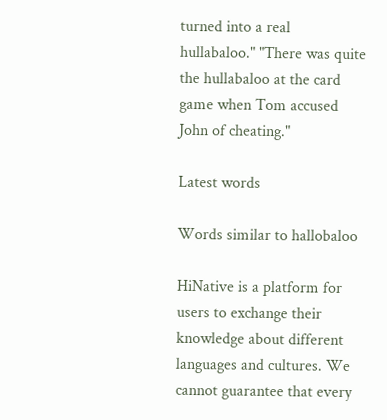turned into a real hullabaloo." "There was quite the hullabaloo at the card game when Tom accused John of cheating."

Latest words

Words similar to hallobaloo

HiNative is a platform for users to exchange their knowledge about different languages and cultures. We cannot guarantee that every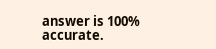answer is 100% accurate.